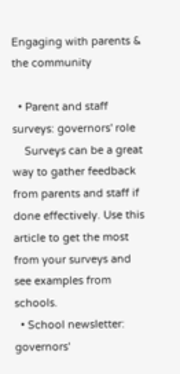Engaging with parents & the community

  • Parent and staff surveys: governors' role
    Surveys can be a great way to gather feedback from parents and staff if done effectively. Use this article to get the most from your surveys and see examples from schools.
  • School newsletter: governors'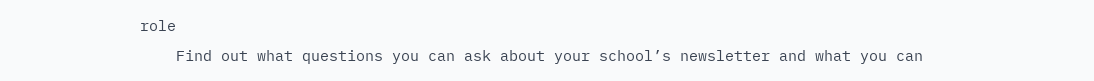role
    Find out what questions you can ask about your school’s newsletter and what you can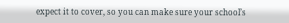expect it to cover, so you can make sure your school’s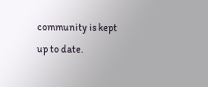community is kept up to date.